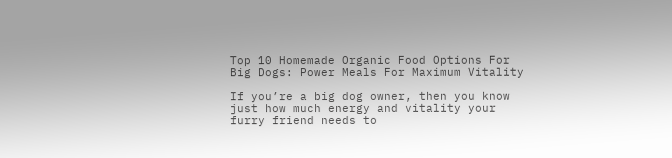Top 10 Homemade Organic Food Options For Big Dogs: Power Meals For Maximum Vitality

If you’re a big dog owner, then you know just how much energy and vitality your furry friend needs to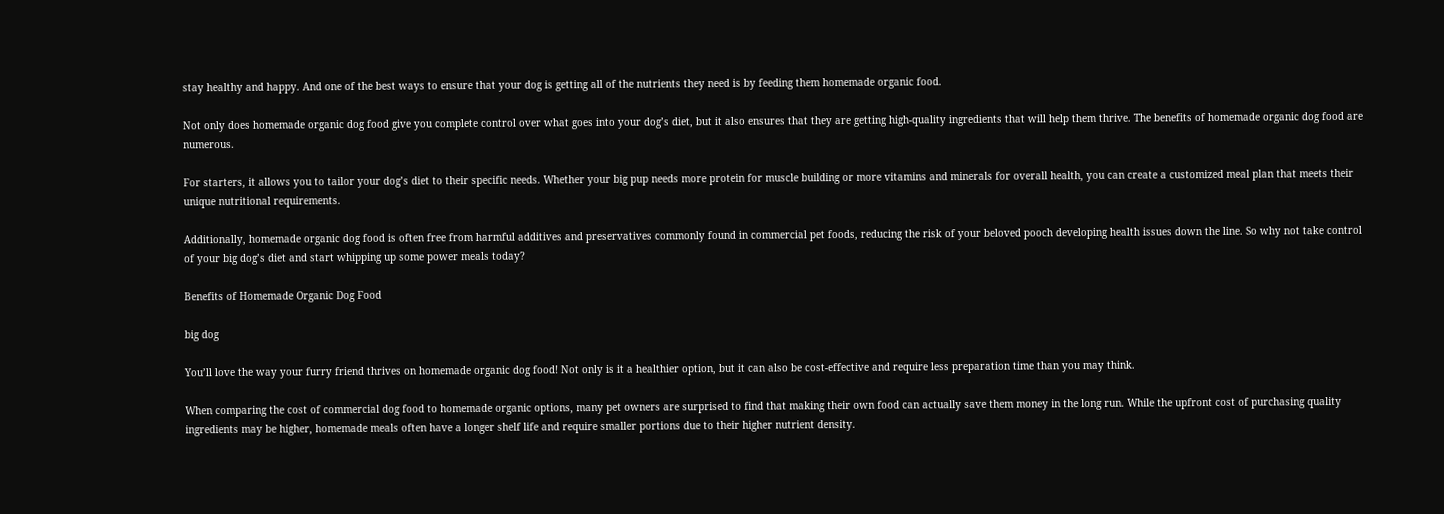stay healthy and happy. And one of the best ways to ensure that your dog is getting all of the nutrients they need is by feeding them homemade organic food.

Not only does homemade organic dog food give you complete control over what goes into your dog’s diet, but it also ensures that they are getting high-quality ingredients that will help them thrive. The benefits of homemade organic dog food are numerous.

For starters, it allows you to tailor your dog’s diet to their specific needs. Whether your big pup needs more protein for muscle building or more vitamins and minerals for overall health, you can create a customized meal plan that meets their unique nutritional requirements.

Additionally, homemade organic dog food is often free from harmful additives and preservatives commonly found in commercial pet foods, reducing the risk of your beloved pooch developing health issues down the line. So why not take control of your big dog’s diet and start whipping up some power meals today?

Benefits of Homemade Organic Dog Food

big dog

You’ll love the way your furry friend thrives on homemade organic dog food! Not only is it a healthier option, but it can also be cost-effective and require less preparation time than you may think.

When comparing the cost of commercial dog food to homemade organic options, many pet owners are surprised to find that making their own food can actually save them money in the long run. While the upfront cost of purchasing quality ingredients may be higher, homemade meals often have a longer shelf life and require smaller portions due to their higher nutrient density.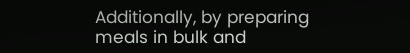Additionally, by preparing meals in bulk and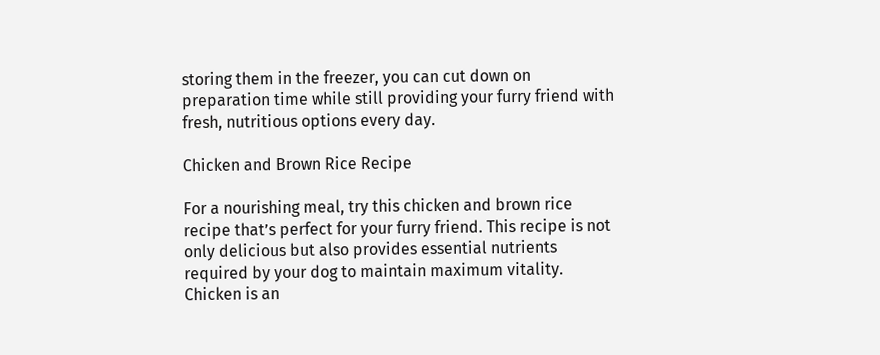storing them in the freezer, you can cut down on preparation time while still providing your furry friend with fresh, nutritious options every day.

Chicken and Brown Rice Recipe

For a nourishing meal, try this chicken and brown rice recipe that’s perfect for your furry friend. This recipe is not only delicious but also provides essential nutrients required by your dog to maintain maximum vitality. Chicken is an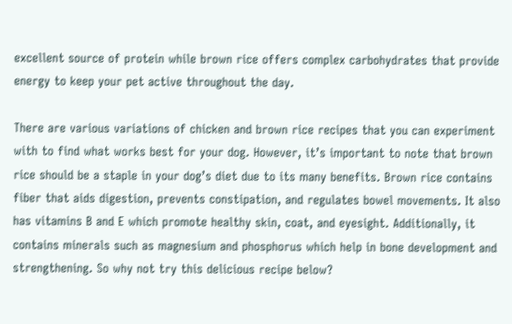excellent source of protein while brown rice offers complex carbohydrates that provide energy to keep your pet active throughout the day.

There are various variations of chicken and brown rice recipes that you can experiment with to find what works best for your dog. However, it’s important to note that brown rice should be a staple in your dog’s diet due to its many benefits. Brown rice contains fiber that aids digestion, prevents constipation, and regulates bowel movements. It also has vitamins B and E which promote healthy skin, coat, and eyesight. Additionally, it contains minerals such as magnesium and phosphorus which help in bone development and strengthening. So why not try this delicious recipe below?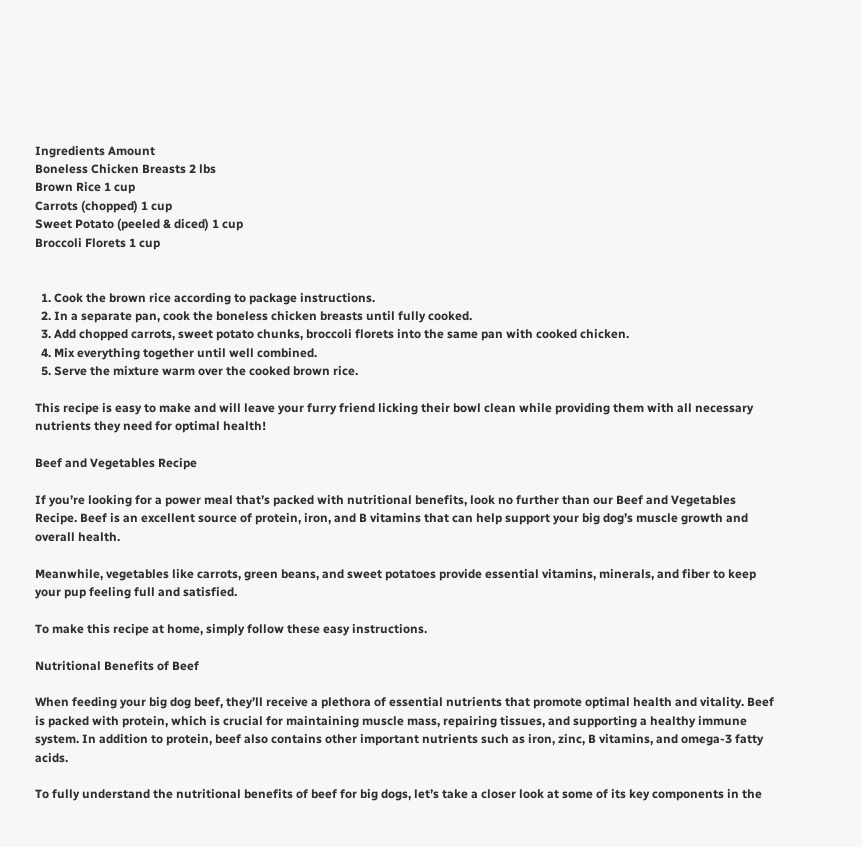Ingredients Amount
Boneless Chicken Breasts 2 lbs
Brown Rice 1 cup
Carrots (chopped) 1 cup
Sweet Potato (peeled & diced) 1 cup
Broccoli Florets 1 cup


  1. Cook the brown rice according to package instructions.
  2. In a separate pan, cook the boneless chicken breasts until fully cooked.
  3. Add chopped carrots, sweet potato chunks, broccoli florets into the same pan with cooked chicken.
  4. Mix everything together until well combined.
  5. Serve the mixture warm over the cooked brown rice.

This recipe is easy to make and will leave your furry friend licking their bowl clean while providing them with all necessary nutrients they need for optimal health!

Beef and Vegetables Recipe

If you’re looking for a power meal that’s packed with nutritional benefits, look no further than our Beef and Vegetables Recipe. Beef is an excellent source of protein, iron, and B vitamins that can help support your big dog’s muscle growth and overall health.

Meanwhile, vegetables like carrots, green beans, and sweet potatoes provide essential vitamins, minerals, and fiber to keep your pup feeling full and satisfied.

To make this recipe at home, simply follow these easy instructions.

Nutritional Benefits of Beef

When feeding your big dog beef, they’ll receive a plethora of essential nutrients that promote optimal health and vitality. Beef is packed with protein, which is crucial for maintaining muscle mass, repairing tissues, and supporting a healthy immune system. In addition to protein, beef also contains other important nutrients such as iron, zinc, B vitamins, and omega-3 fatty acids.

To fully understand the nutritional benefits of beef for big dogs, let’s take a closer look at some of its key components in the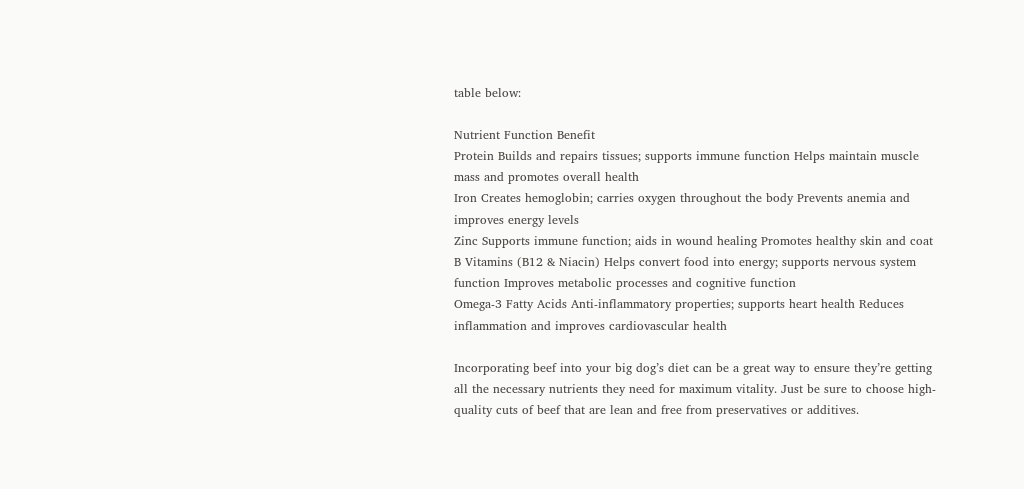table below:

Nutrient Function Benefit
Protein Builds and repairs tissues; supports immune function Helps maintain muscle mass and promotes overall health
Iron Creates hemoglobin; carries oxygen throughout the body Prevents anemia and improves energy levels
Zinc Supports immune function; aids in wound healing Promotes healthy skin and coat
B Vitamins (B12 & Niacin) Helps convert food into energy; supports nervous system function Improves metabolic processes and cognitive function
Omega-3 Fatty Acids Anti-inflammatory properties; supports heart health Reduces inflammation and improves cardiovascular health

Incorporating beef into your big dog’s diet can be a great way to ensure they’re getting all the necessary nutrients they need for maximum vitality. Just be sure to choose high-quality cuts of beef that are lean and free from preservatives or additives.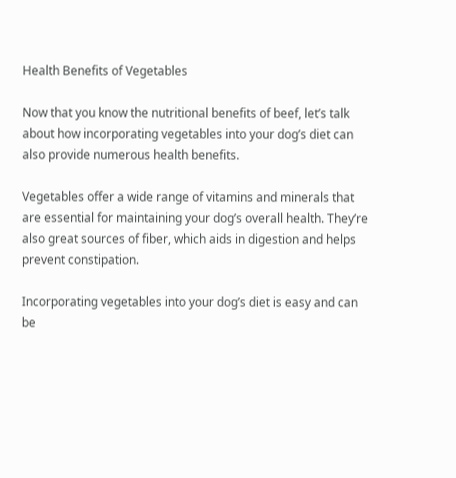Health Benefits of Vegetables

Now that you know the nutritional benefits of beef, let’s talk about how incorporating vegetables into your dog’s diet can also provide numerous health benefits.

Vegetables offer a wide range of vitamins and minerals that are essential for maintaining your dog’s overall health. They’re also great sources of fiber, which aids in digestion and helps prevent constipation.

Incorporating vegetables into your dog’s diet is easy and can be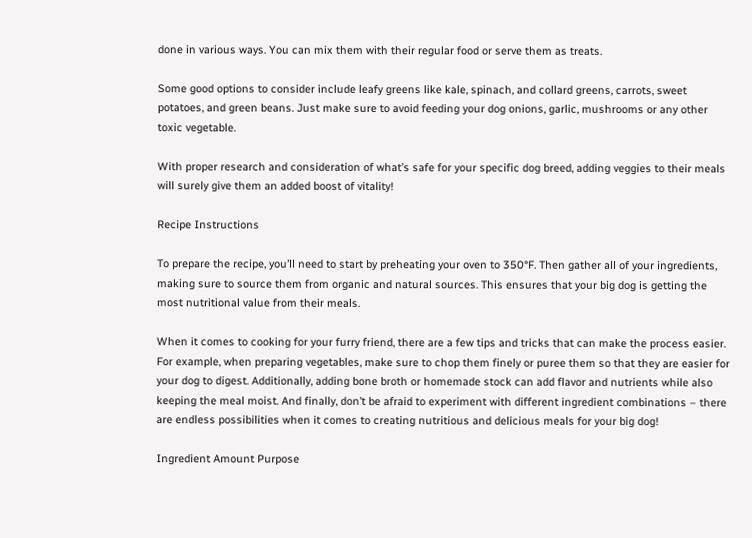done in various ways. You can mix them with their regular food or serve them as treats.

Some good options to consider include leafy greens like kale, spinach, and collard greens, carrots, sweet potatoes, and green beans. Just make sure to avoid feeding your dog onions, garlic, mushrooms or any other toxic vegetable.

With proper research and consideration of what’s safe for your specific dog breed, adding veggies to their meals will surely give them an added boost of vitality!

Recipe Instructions

To prepare the recipe, you’ll need to start by preheating your oven to 350°F. Then gather all of your ingredients, making sure to source them from organic and natural sources. This ensures that your big dog is getting the most nutritional value from their meals.

When it comes to cooking for your furry friend, there are a few tips and tricks that can make the process easier. For example, when preparing vegetables, make sure to chop them finely or puree them so that they are easier for your dog to digest. Additionally, adding bone broth or homemade stock can add flavor and nutrients while also keeping the meal moist. And finally, don’t be afraid to experiment with different ingredient combinations – there are endless possibilities when it comes to creating nutritious and delicious meals for your big dog!

Ingredient Amount Purpose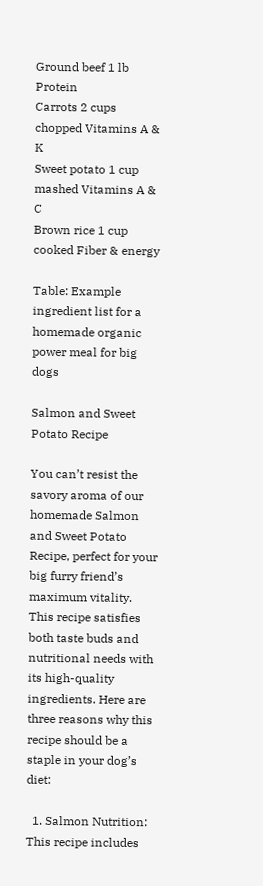Ground beef 1 lb Protein
Carrots 2 cups chopped Vitamins A & K
Sweet potato 1 cup mashed Vitamins A & C
Brown rice 1 cup cooked Fiber & energy

Table: Example ingredient list for a homemade organic power meal for big dogs

Salmon and Sweet Potato Recipe

You can’t resist the savory aroma of our homemade Salmon and Sweet Potato Recipe, perfect for your big furry friend’s maximum vitality. This recipe satisfies both taste buds and nutritional needs with its high-quality ingredients. Here are three reasons why this recipe should be a staple in your dog’s diet:

  1. Salmon Nutrition: This recipe includes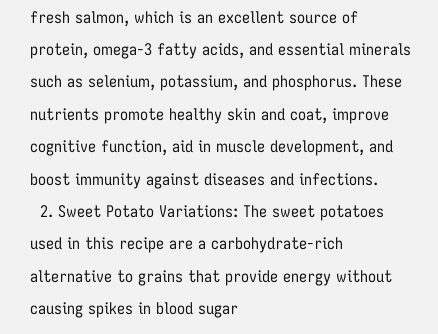fresh salmon, which is an excellent source of protein, omega-3 fatty acids, and essential minerals such as selenium, potassium, and phosphorus. These nutrients promote healthy skin and coat, improve cognitive function, aid in muscle development, and boost immunity against diseases and infections.
  2. Sweet Potato Variations: The sweet potatoes used in this recipe are a carbohydrate-rich alternative to grains that provide energy without causing spikes in blood sugar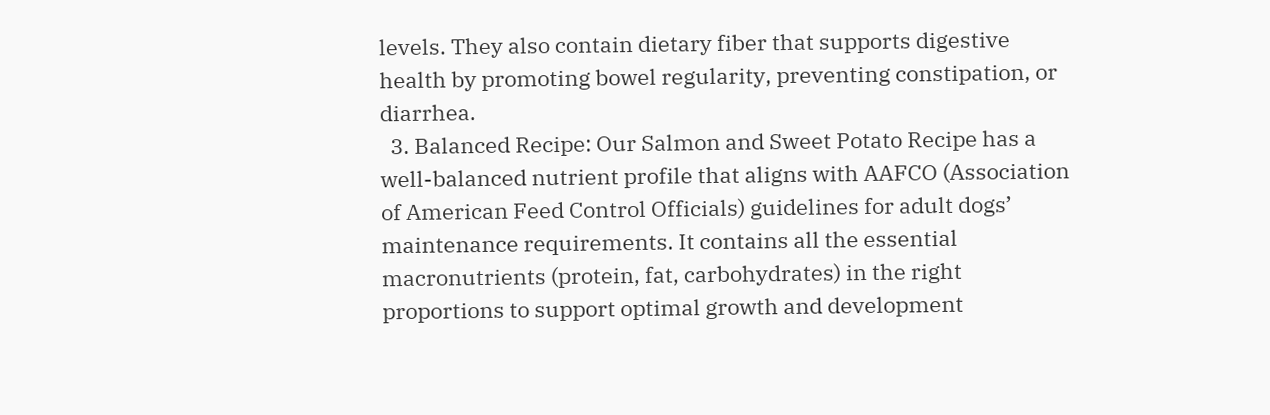levels. They also contain dietary fiber that supports digestive health by promoting bowel regularity, preventing constipation, or diarrhea.
  3. Balanced Recipe: Our Salmon and Sweet Potato Recipe has a well-balanced nutrient profile that aligns with AAFCO (Association of American Feed Control Officials) guidelines for adult dogs’ maintenance requirements. It contains all the essential macronutrients (protein, fat, carbohydrates) in the right proportions to support optimal growth and development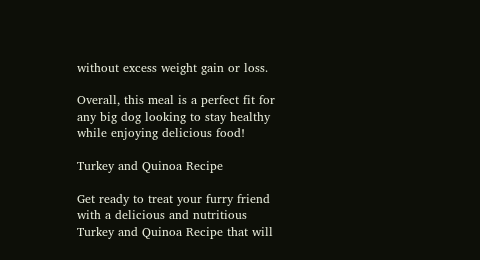without excess weight gain or loss.

Overall, this meal is a perfect fit for any big dog looking to stay healthy while enjoying delicious food!

Turkey and Quinoa Recipe

Get ready to treat your furry friend with a delicious and nutritious Turkey and Quinoa Recipe that will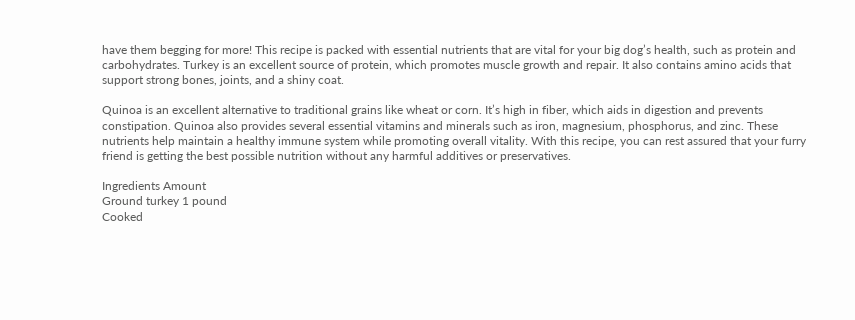have them begging for more! This recipe is packed with essential nutrients that are vital for your big dog’s health, such as protein and carbohydrates. Turkey is an excellent source of protein, which promotes muscle growth and repair. It also contains amino acids that support strong bones, joints, and a shiny coat.

Quinoa is an excellent alternative to traditional grains like wheat or corn. It’s high in fiber, which aids in digestion and prevents constipation. Quinoa also provides several essential vitamins and minerals such as iron, magnesium, phosphorus, and zinc. These nutrients help maintain a healthy immune system while promoting overall vitality. With this recipe, you can rest assured that your furry friend is getting the best possible nutrition without any harmful additives or preservatives.

Ingredients Amount
Ground turkey 1 pound
Cooked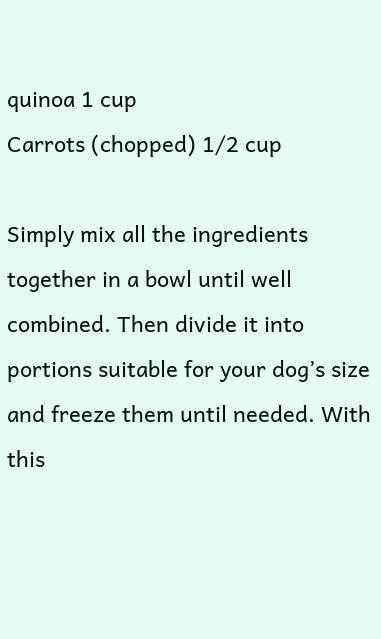quinoa 1 cup
Carrots (chopped) 1/2 cup

Simply mix all the ingredients together in a bowl until well combined. Then divide it into portions suitable for your dog’s size and freeze them until needed. With this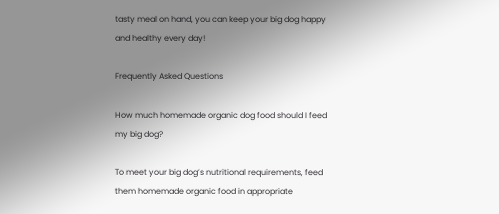tasty meal on hand, you can keep your big dog happy and healthy every day!

Frequently Asked Questions

How much homemade organic dog food should I feed my big dog?

To meet your big dog’s nutritional requirements, feed them homemade organic food in appropriate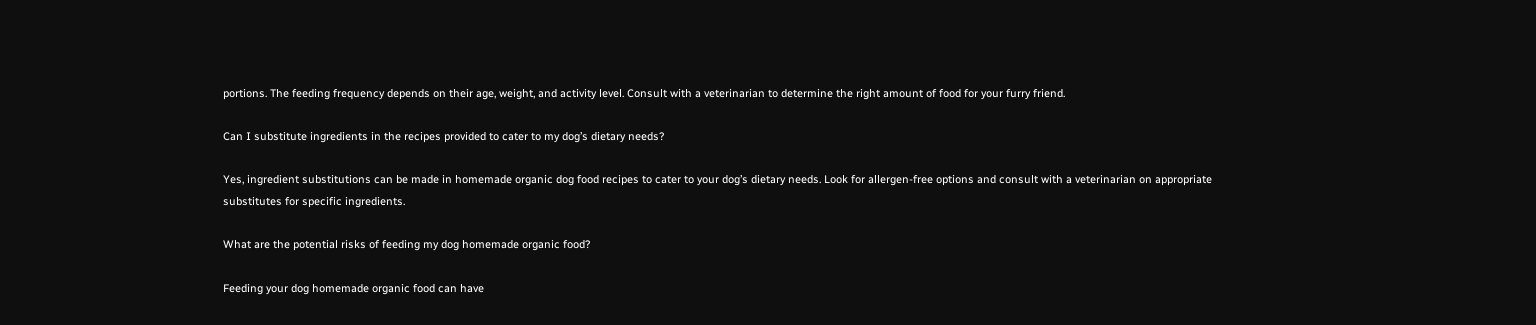portions. The feeding frequency depends on their age, weight, and activity level. Consult with a veterinarian to determine the right amount of food for your furry friend.

Can I substitute ingredients in the recipes provided to cater to my dog’s dietary needs?

Yes, ingredient substitutions can be made in homemade organic dog food recipes to cater to your dog’s dietary needs. Look for allergen-free options and consult with a veterinarian on appropriate substitutes for specific ingredients.

What are the potential risks of feeding my dog homemade organic food?

Feeding your dog homemade organic food can have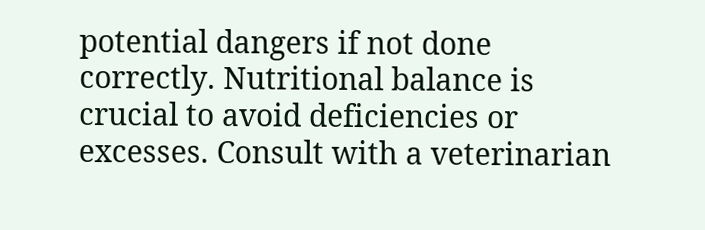potential dangers if not done correctly. Nutritional balance is crucial to avoid deficiencies or excesses. Consult with a veterinarian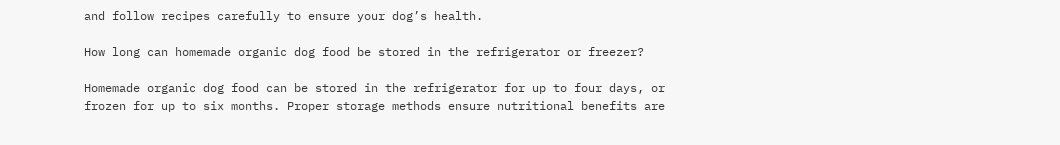and follow recipes carefully to ensure your dog’s health.

How long can homemade organic dog food be stored in the refrigerator or freezer?

Homemade organic dog food can be stored in the refrigerator for up to four days, or frozen for up to six months. Proper storage methods ensure nutritional benefits are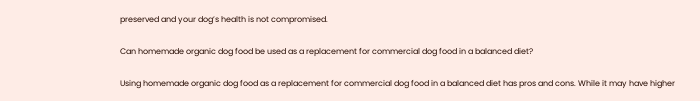preserved and your dog’s health is not compromised.

Can homemade organic dog food be used as a replacement for commercial dog food in a balanced diet?

Using homemade organic dog food as a replacement for commercial dog food in a balanced diet has pros and cons. While it may have higher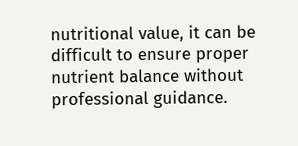nutritional value, it can be difficult to ensure proper nutrient balance without professional guidance.